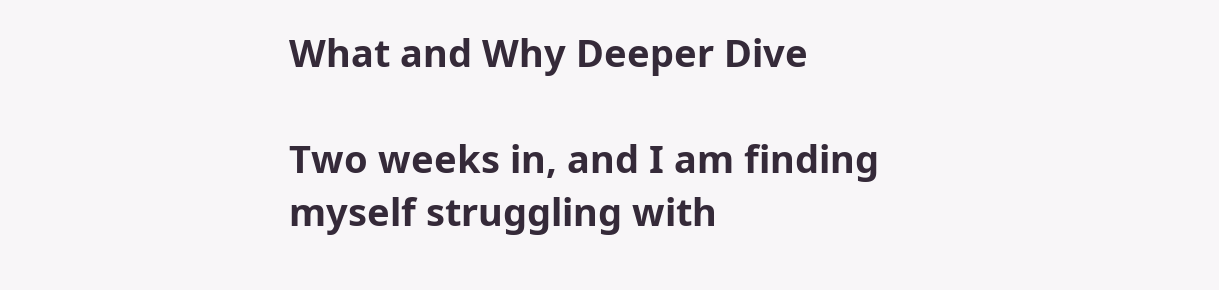What and Why Deeper Dive

Two weeks in, and I am finding myself struggling with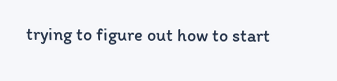trying to figure out how to start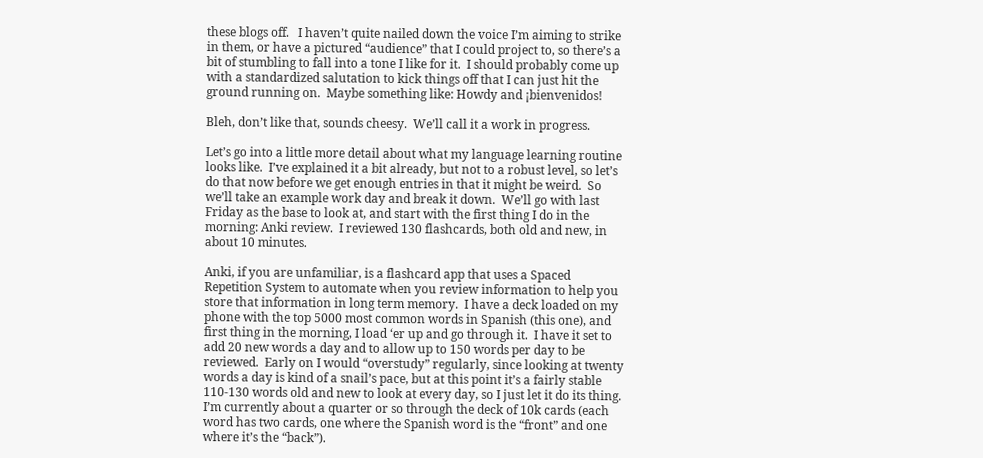these blogs off.   I haven’t quite nailed down the voice I’m aiming to strike in them, or have a pictured “audience” that I could project to, so there’s a bit of stumbling to fall into a tone I like for it.  I should probably come up with a standardized salutation to kick things off that I can just hit the ground running on.  Maybe something like: Howdy and ¡bienvenidos!

Bleh, don’t like that, sounds cheesy.  We’ll call it a work in progress.

Let’s go into a little more detail about what my language learning routine looks like.  I’ve explained it a bit already, but not to a robust level, so let’s do that now before we get enough entries in that it might be weird.  So we’ll take an example work day and break it down.  We’ll go with last Friday as the base to look at, and start with the first thing I do in the morning: Anki review.  I reviewed 130 flashcards, both old and new, in about 10 minutes.

Anki, if you are unfamiliar, is a flashcard app that uses a Spaced Repetition System to automate when you review information to help you store that information in long term memory.  I have a deck loaded on my phone with the top 5000 most common words in Spanish (this one), and first thing in the morning, I load ‘er up and go through it.  I have it set to add 20 new words a day and to allow up to 150 words per day to be reviewed.  Early on I would “overstudy” regularly, since looking at twenty words a day is kind of a snail’s pace, but at this point it’s a fairly stable 110-130 words old and new to look at every day, so I just let it do its thing.  I’m currently about a quarter or so through the deck of 10k cards (each word has two cards, one where the Spanish word is the “front” and one where it’s the “back”).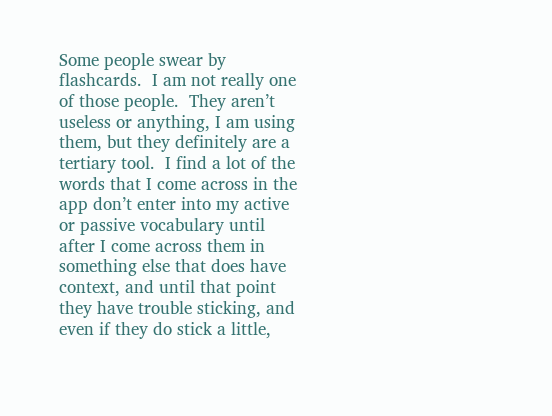Some people swear by flashcards.  I am not really one of those people.  They aren’t useless or anything, I am using them, but they definitely are a tertiary tool.  I find a lot of the words that I come across in the app don’t enter into my active or passive vocabulary until after I come across them in something else that does have context, and until that point they have trouble sticking, and even if they do stick a little,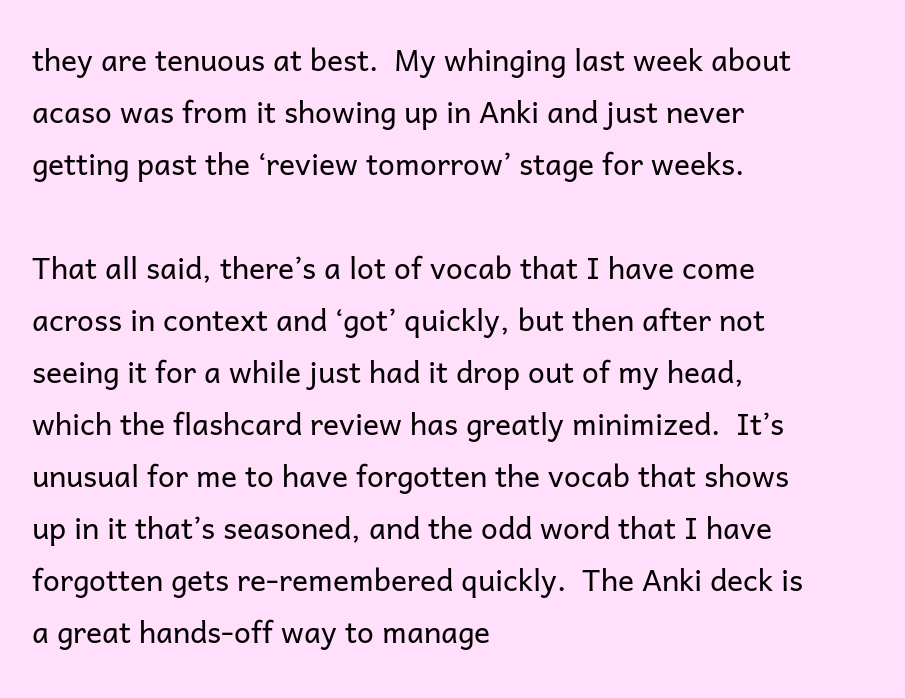they are tenuous at best.  My whinging last week about acaso was from it showing up in Anki and just never getting past the ‘review tomorrow’ stage for weeks.

That all said, there’s a lot of vocab that I have come across in context and ‘got’ quickly, but then after not seeing it for a while just had it drop out of my head, which the flashcard review has greatly minimized.  It’s unusual for me to have forgotten the vocab that shows up in it that’s seasoned, and the odd word that I have forgotten gets re-remembered quickly.  The Anki deck is a great hands-off way to manage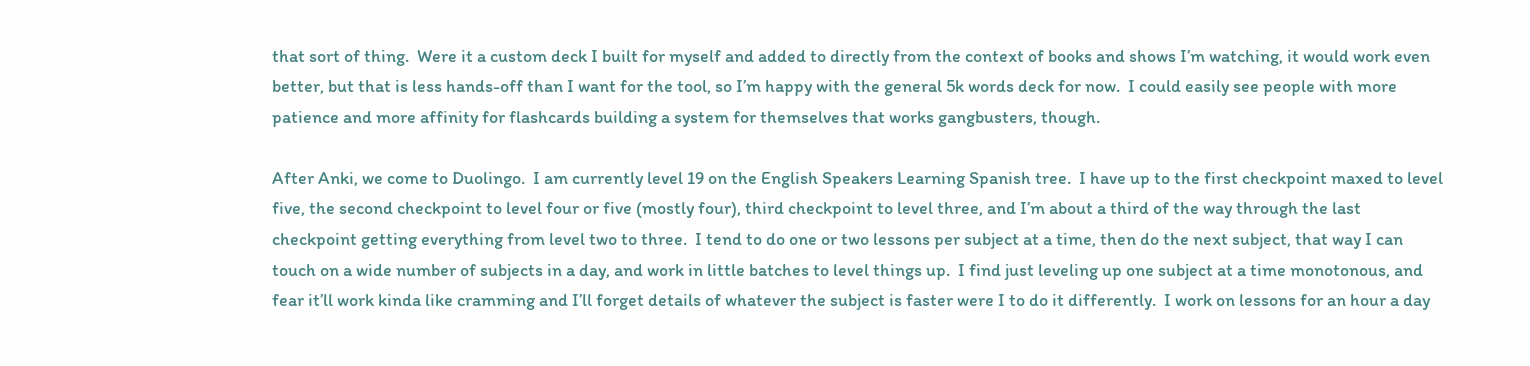that sort of thing.  Were it a custom deck I built for myself and added to directly from the context of books and shows I’m watching, it would work even better, but that is less hands-off than I want for the tool, so I’m happy with the general 5k words deck for now.  I could easily see people with more patience and more affinity for flashcards building a system for themselves that works gangbusters, though.

After Anki, we come to Duolingo.  I am currently level 19 on the English Speakers Learning Spanish tree.  I have up to the first checkpoint maxed to level five, the second checkpoint to level four or five (mostly four), third checkpoint to level three, and I’m about a third of the way through the last checkpoint getting everything from level two to three.  I tend to do one or two lessons per subject at a time, then do the next subject, that way I can touch on a wide number of subjects in a day, and work in little batches to level things up.  I find just leveling up one subject at a time monotonous, and fear it’ll work kinda like cramming and I’ll forget details of whatever the subject is faster were I to do it differently.  I work on lessons for an hour a day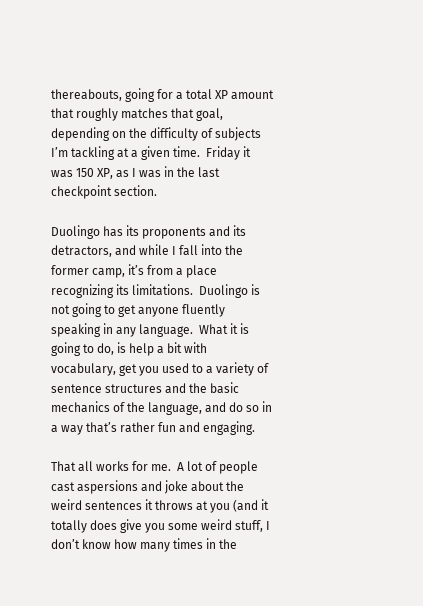thereabouts, going for a total XP amount that roughly matches that goal, depending on the difficulty of subjects I’m tackling at a given time.  Friday it was 150 XP, as I was in the last checkpoint section.

Duolingo has its proponents and its detractors, and while I fall into the former camp, it’s from a place recognizing its limitations.  Duolingo is not going to get anyone fluently speaking in any language.  What it is going to do, is help a bit with vocabulary, get you used to a variety of sentence structures and the basic mechanics of the language, and do so in a way that’s rather fun and engaging.

That all works for me.  A lot of people cast aspersions and joke about the weird sentences it throws at you (and it totally does give you some weird stuff, I don’t know how many times in the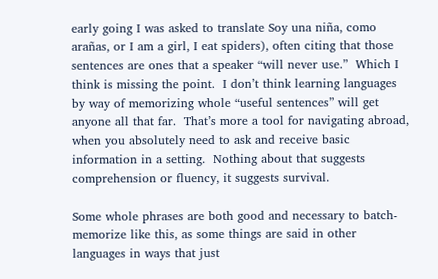early going I was asked to translate Soy una niña, como arañas, or I am a girl, I eat spiders), often citing that those sentences are ones that a speaker “will never use.”  Which I think is missing the point.  I don’t think learning languages by way of memorizing whole “useful sentences” will get anyone all that far.  That’s more a tool for navigating abroad, when you absolutely need to ask and receive basic information in a setting.  Nothing about that suggests comprehension or fluency, it suggests survival.

Some whole phrases are both good and necessary to batch-memorize like this, as some things are said in other languages in ways that just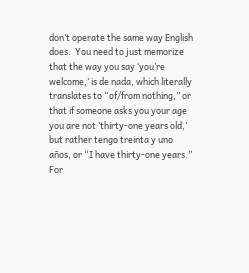don’t operate the same way English does.  You need to just memorize that the way you say ‘you’re welcome,’ is de nada, which literally translates to “of/from nothing,” or that if someone asks you your age you are not ’thirty-one years old,’ but rather tengo treinta y uno años, or “I have thirty-one years.”  For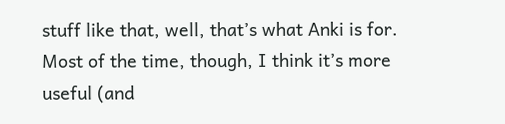stuff like that, well, that’s what Anki is for.  Most of the time, though, I think it’s more useful (and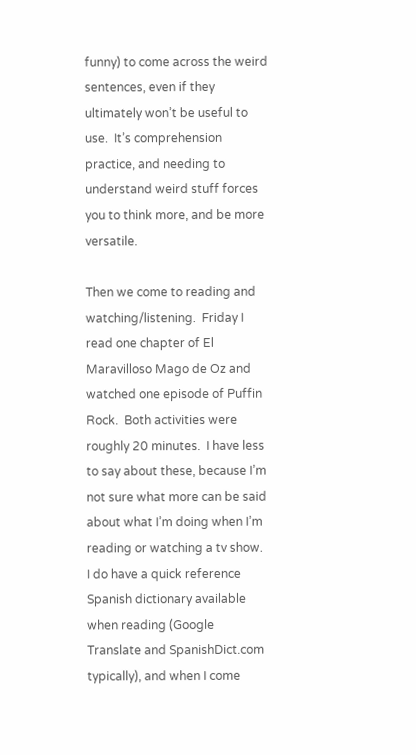funny) to come across the weird sentences, even if they ultimately won’t be useful to use.  It’s comprehension practice, and needing to understand weird stuff forces you to think more, and be more versatile.

Then we come to reading and watching/listening.  Friday I read one chapter of El Maravilloso Mago de Oz and watched one episode of Puffin Rock.  Both activities were roughly 20 minutes.  I have less to say about these, because I’m not sure what more can be said about what I’m doing when I’m reading or watching a tv show.  I do have a quick reference Spanish dictionary available when reading (Google Translate and SpanishDict.com typically), and when I come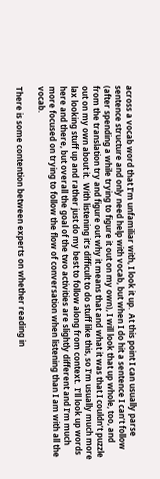across a vocab word that I’m unfamiliar with, I look it up.  At this point I can usually parse sentence structure and only need help with vocab, but when I do hit a sentence I can’t follow (after spending a while trying to figure it out on my own), I will look that up whole, too, and from the translation try and figure out why it means that and what it was that I couldn’t puzzle out on my own about it.  With listening it’s difficult to do stuff like this, so I’m usually much more lax looking stuff up and rather just do my best to follow along from context.  I’ll look up words here and there, but overall the goal of the two activities are slightly different and I’m much more focused on trying to follow the flow of conversation when listening than I am with all the vocab.

There is some contention between experts on whether reading in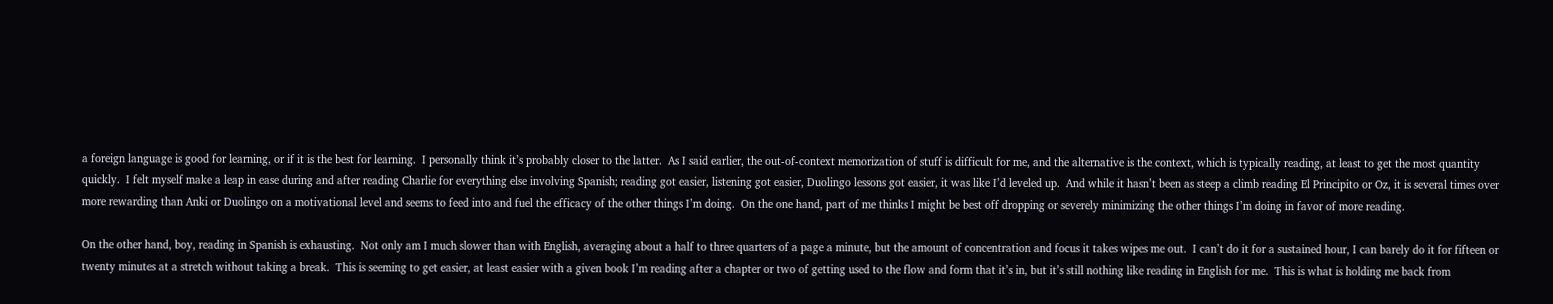a foreign language is good for learning, or if it is the best for learning.  I personally think it’s probably closer to the latter.  As I said earlier, the out-of-context memorization of stuff is difficult for me, and the alternative is the context, which is typically reading, at least to get the most quantity quickly.  I felt myself make a leap in ease during and after reading Charlie for everything else involving Spanish; reading got easier, listening got easier, Duolingo lessons got easier, it was like I’d leveled up.  And while it hasn’t been as steep a climb reading El Principito or Oz, it is several times over more rewarding than Anki or Duolingo on a motivational level and seems to feed into and fuel the efficacy of the other things I’m doing.  On the one hand, part of me thinks I might be best off dropping or severely minimizing the other things I’m doing in favor of more reading.

On the other hand, boy, reading in Spanish is exhausting.  Not only am I much slower than with English, averaging about a half to three quarters of a page a minute, but the amount of concentration and focus it takes wipes me out.  I can’t do it for a sustained hour, I can barely do it for fifteen or twenty minutes at a stretch without taking a break.  This is seeming to get easier, at least easier with a given book I’m reading after a chapter or two of getting used to the flow and form that it’s in, but it’s still nothing like reading in English for me.  This is what is holding me back from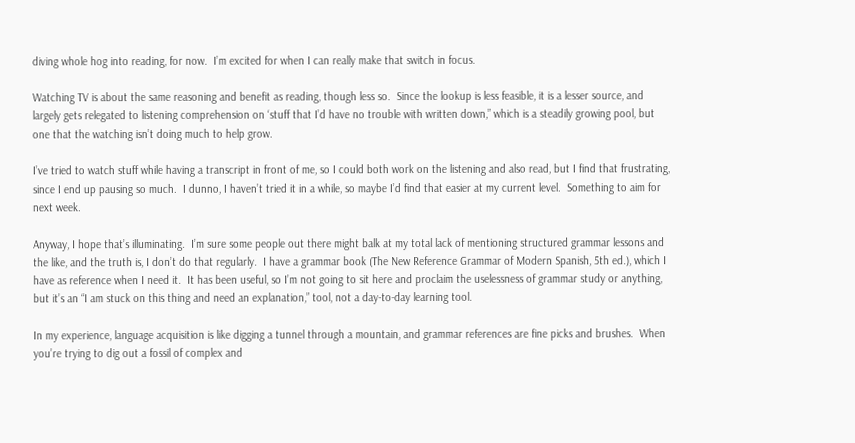diving whole hog into reading, for now.  I’m excited for when I can really make that switch in focus.

Watching TV is about the same reasoning and benefit as reading, though less so.  Since the lookup is less feasible, it is a lesser source, and largely gets relegated to listening comprehension on ‘stuff that I’d have no trouble with written down,” which is a steadily growing pool, but one that the watching isn’t doing much to help grow.

I’ve tried to watch stuff while having a transcript in front of me, so I could both work on the listening and also read, but I find that frustrating, since I end up pausing so much.  I dunno, I haven’t tried it in a while, so maybe I’d find that easier at my current level.  Something to aim for next week.

Anyway, I hope that’s illuminating.  I’m sure some people out there might balk at my total lack of mentioning structured grammar lessons and the like, and the truth is, I don’t do that regularly.  I have a grammar book (The New Reference Grammar of Modern Spanish, 5th ed.), which I have as reference when I need it.  It has been useful, so I’m not going to sit here and proclaim the uselessness of grammar study or anything, but it’s an “I am stuck on this thing and need an explanation,” tool, not a day-to-day learning tool.

In my experience, language acquisition is like digging a tunnel through a mountain, and grammar references are fine picks and brushes.  When you’re trying to dig out a fossil of complex and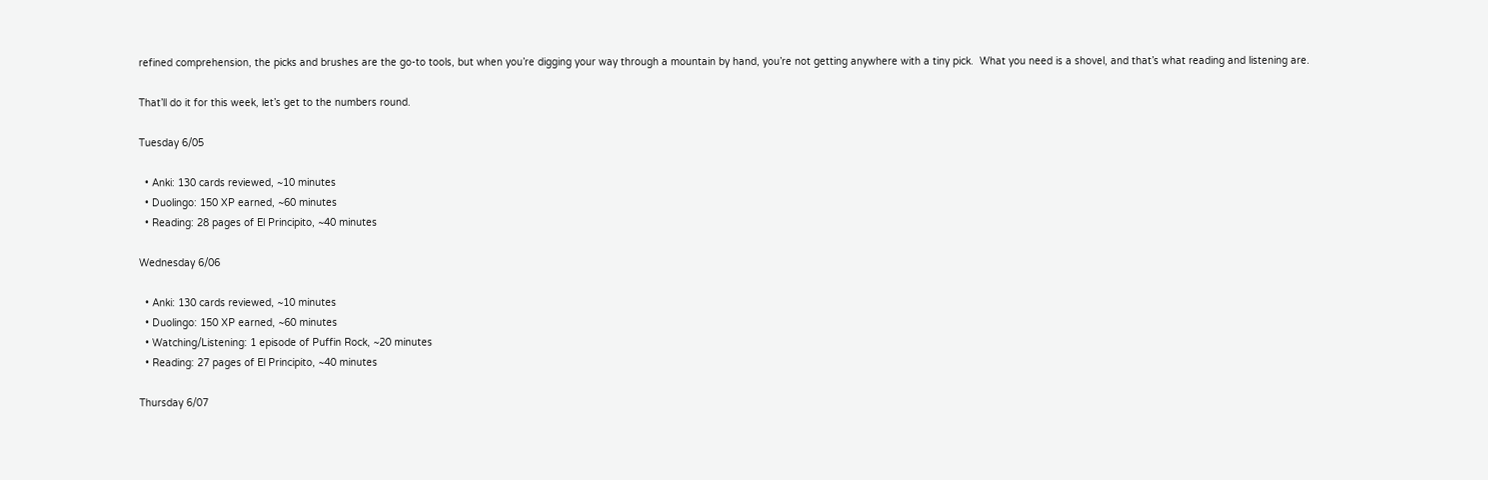refined comprehension, the picks and brushes are the go-to tools, but when you’re digging your way through a mountain by hand, you’re not getting anywhere with a tiny pick.  What you need is a shovel, and that’s what reading and listening are.

That’ll do it for this week, let’s get to the numbers round.

Tuesday 6/05

  • Anki: 130 cards reviewed, ~10 minutes
  • Duolingo: 150 XP earned, ~60 minutes
  • Reading: 28 pages of El Principito, ~40 minutes

Wednesday 6/06

  • Anki: 130 cards reviewed, ~10 minutes
  • Duolingo: 150 XP earned, ~60 minutes
  • Watching/Listening: 1 episode of Puffin Rock, ~20 minutes
  • Reading: 27 pages of El Principito, ~40 minutes

Thursday 6/07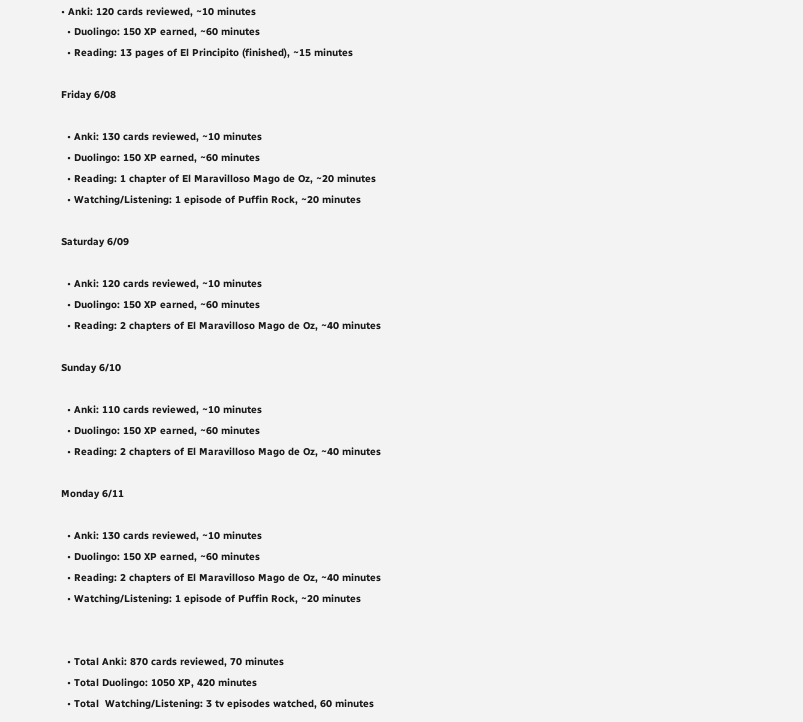• Anki: 120 cards reviewed, ~10 minutes
  • Duolingo: 150 XP earned, ~60 minutes
  • Reading: 13 pages of El Principito (finished), ~15 minutes

Friday 6/08

  • Anki: 130 cards reviewed, ~10 minutes
  • Duolingo: 150 XP earned, ~60 minutes
  • Reading: 1 chapter of El Maravilloso Mago de Oz, ~20 minutes
  • Watching/Listening: 1 episode of Puffin Rock, ~20 minutes

Saturday 6/09

  • Anki: 120 cards reviewed, ~10 minutes
  • Duolingo: 150 XP earned, ~60 minutes
  • Reading: 2 chapters of El Maravilloso Mago de Oz, ~40 minutes

Sunday 6/10

  • Anki: 110 cards reviewed, ~10 minutes
  • Duolingo: 150 XP earned, ~60 minutes
  • Reading: 2 chapters of El Maravilloso Mago de Oz, ~40 minutes

Monday 6/11

  • Anki: 130 cards reviewed, ~10 minutes
  • Duolingo: 150 XP earned, ~60 minutes
  • Reading: 2 chapters of El Maravilloso Mago de Oz, ~40 minutes
  • Watching/Listening: 1 episode of Puffin Rock, ~20 minutes


  • Total Anki: 870 cards reviewed, 70 minutes
  • Total Duolingo: 1050 XP, 420 minutes
  • Total  Watching/Listening: 3 tv episodes watched, 60 minutes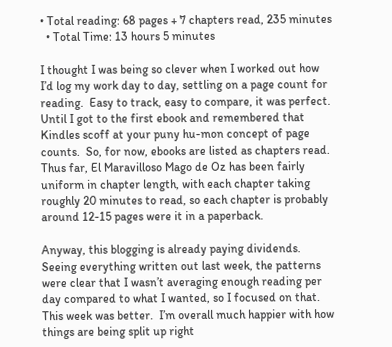• Total reading: 68 pages + 7 chapters read, 235 minutes
  • Total Time: 13 hours 5 minutes

I thought I was being so clever when I worked out how I’d log my work day to day, settling on a page count for reading.  Easy to track, easy to compare, it was perfect.  Until I got to the first ebook and remembered that Kindles scoff at your puny hu-mon concept of page counts.  So, for now, ebooks are listed as chapters read.  Thus far, El Maravilloso Mago de Oz has been fairly uniform in chapter length, with each chapter taking roughly 20 minutes to read, so each chapter is probably around 12-15 pages were it in a paperback.

Anyway, this blogging is already paying dividends.  Seeing everything written out last week, the patterns were clear that I wasn’t averaging enough reading per day compared to what I wanted, so I focused on that.  This week was better.  I’m overall much happier with how things are being split up right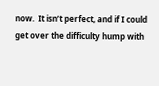now.  It isn’t perfect, and if I could get over the difficulty hump with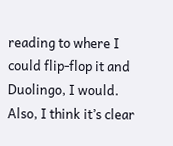reading to where I could flip-flop it and Duolingo, I would.  Also, I think it’s clear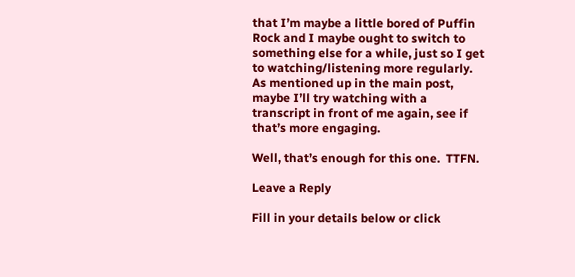that I’m maybe a little bored of Puffin Rock and I maybe ought to switch to something else for a while, just so I get to watching/listening more regularly.  As mentioned up in the main post, maybe I’ll try watching with a transcript in front of me again, see if that’s more engaging.

Well, that’s enough for this one.  TTFN.

Leave a Reply

Fill in your details below or click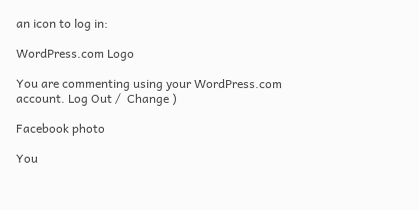an icon to log in:

WordPress.com Logo

You are commenting using your WordPress.com account. Log Out /  Change )

Facebook photo

You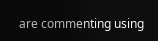are commenting using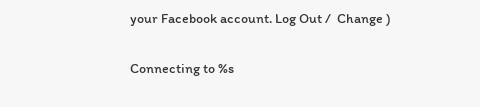your Facebook account. Log Out /  Change )

Connecting to %s